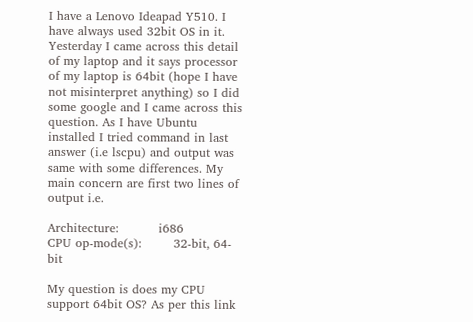I have a Lenovo Ideapad Y510. I have always used 32bit OS in it. Yesterday I came across this detail of my laptop and it says processor of my laptop is 64bit (hope I have not misinterpret anything) so I did some google and I came across this question. As I have Ubuntu installed I tried command in last answer (i.e lscpu) and output was same with some differences. My main concern are first two lines of output i.e.

Architecture:          i686
CPU op-mode(s):        32-bit, 64-bit

My question is does my CPU support 64bit OS? As per this link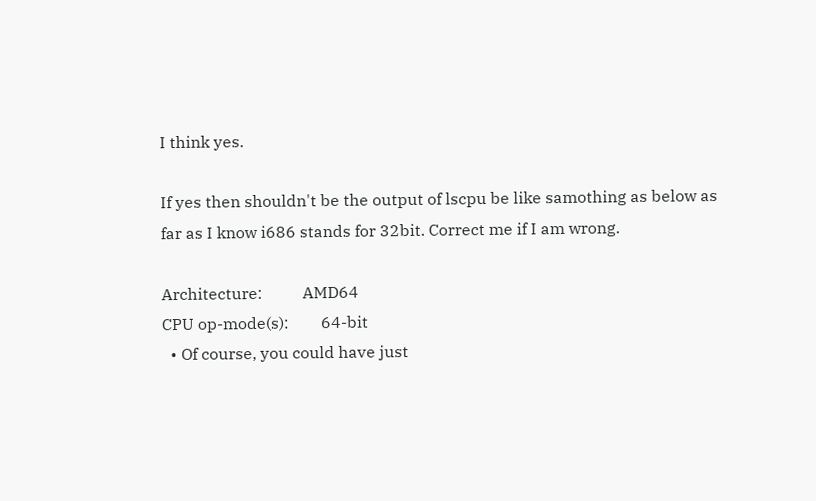I think yes.

If yes then shouldn't be the output of lscpu be like samothing as below as far as I know i686 stands for 32bit. Correct me if I am wrong.

Architecture:          AMD64
CPU op-mode(s):        64-bit
  • Of course, you could have just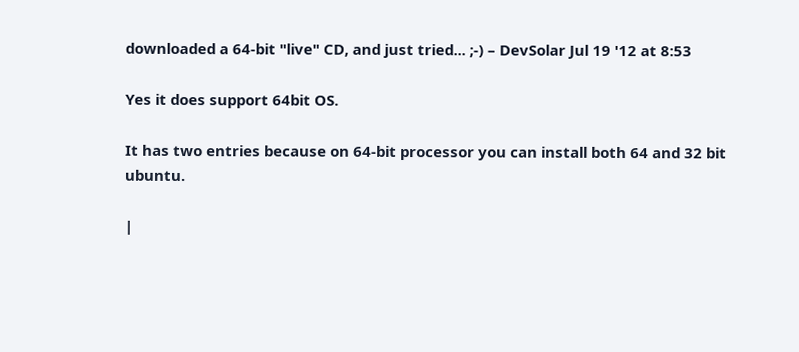downloaded a 64-bit "live" CD, and just tried... ;-) – DevSolar Jul 19 '12 at 8:53

Yes it does support 64bit OS.

It has two entries because on 64-bit processor you can install both 64 and 32 bit ubuntu.

|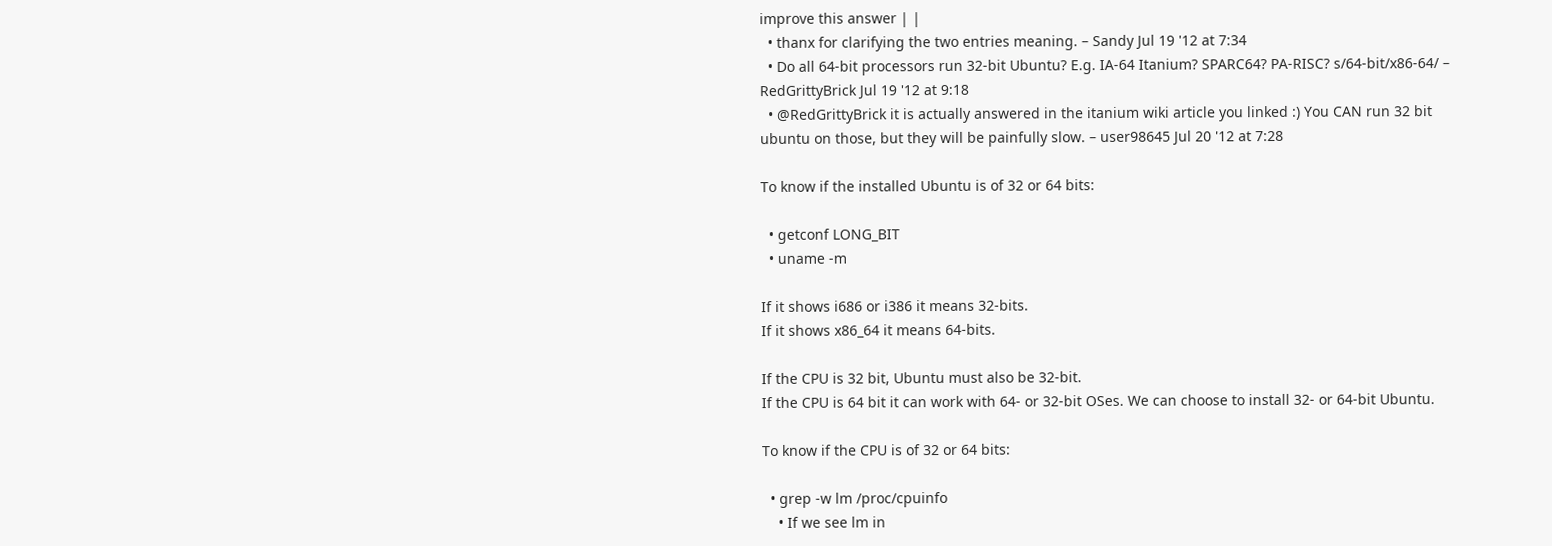improve this answer | |
  • thanx for clarifying the two entries meaning. – Sandy Jul 19 '12 at 7:34
  • Do all 64-bit processors run 32-bit Ubuntu? E.g. IA-64 Itanium? SPARC64? PA-RISC? s/64-bit/x86-64/ – RedGrittyBrick Jul 19 '12 at 9:18
  • @RedGrittyBrick it is actually answered in the itanium wiki article you linked :) You CAN run 32 bit ubuntu on those, but they will be painfully slow. – user98645 Jul 20 '12 at 7:28

To know if the installed Ubuntu is of 32 or 64 bits:

  • getconf LONG_BIT
  • uname -m

If it shows i686 or i386 it means 32-bits.
If it shows x86_64 it means 64-bits.

If the CPU is 32 bit, Ubuntu must also be 32-bit.
If the CPU is 64 bit it can work with 64- or 32-bit OSes. We can choose to install 32- or 64-bit Ubuntu.

To know if the CPU is of 32 or 64 bits:

  • grep -w lm /proc/cpuinfo
    • If we see lm in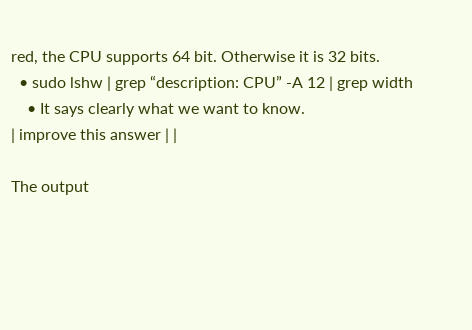red, the CPU supports 64 bit. Otherwise it is 32 bits.
  • sudo lshw | grep “description: CPU” -A 12 | grep width
    • It says clearly what we want to know.
| improve this answer | |

The output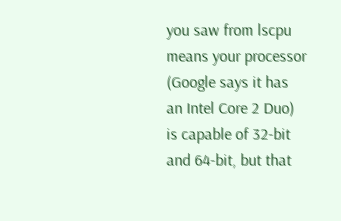you saw from lscpu means your processor (Google says it has an Intel Core 2 Duo) is capable of 32-bit and 64-bit, but that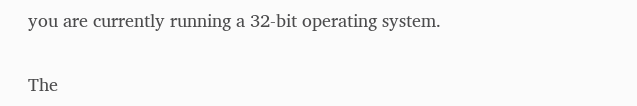you are currently running a 32-bit operating system.

The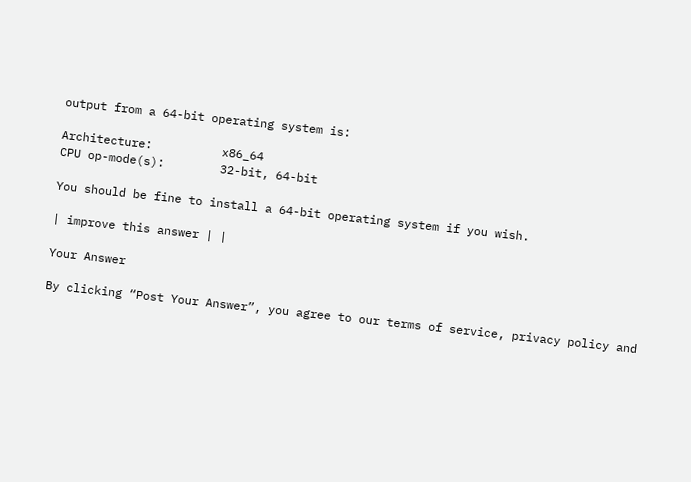output from a 64-bit operating system is:

Architecture:          x86_64
CPU op-mode(s):        32-bit, 64-bit

You should be fine to install a 64-bit operating system if you wish.

| improve this answer | |

Your Answer

By clicking “Post Your Answer”, you agree to our terms of service, privacy policy and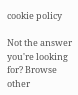cookie policy

Not the answer you're looking for? Browse other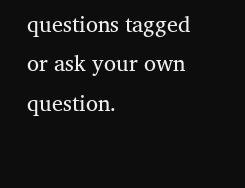questions tagged or ask your own question.